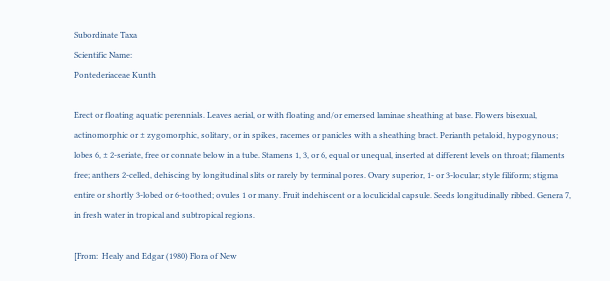Subordinate Taxa
Scientific Name:
Pontederiaceae Kunth

Erect or floating aquatic perennials. Leaves aerial, or with floating and/or emersed laminae sheathing at base. Flowers bisexual, actinomorphic or ± zygomorphic, solitary, or in spikes, racemes or panicles with a sheathing bract. Perianth petaloid, hypogynous; lobes 6, ± 2-seriate, free or connate below in a tube. Stamens 1, 3, or 6, equal or unequal, inserted at different levels on throat; filaments free; anthers 2-celled, dehiscing by longitudinal slits or rarely by terminal pores. Ovary superior, 1- or 3-locular; style filiform; stigma entire or shortly 3-lobed or 6-toothed; ovules 1 or many. Fruit indehiscent or a loculicidal capsule. Seeds longitudinally ribbed. Genera 7, in fresh water in tropical and subtropical regions.

[From:  Healy and Edgar (1980) Flora of New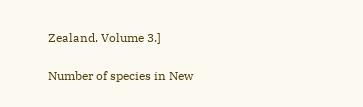Zealand. Volume 3.]

Number of species in New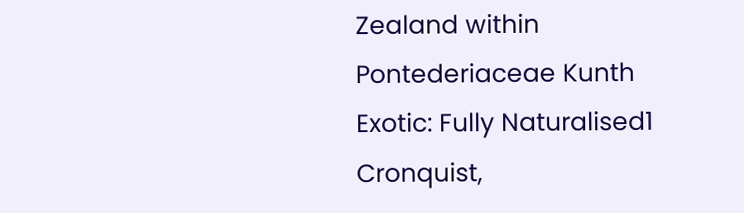Zealand within Pontederiaceae Kunth
Exotic: Fully Naturalised1
Cronquist,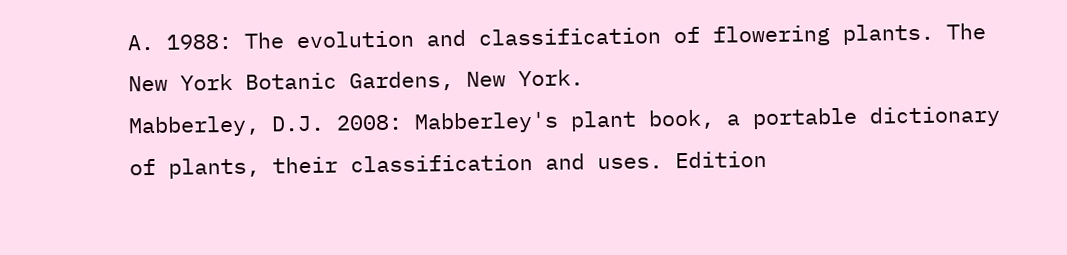A. 1988: The evolution and classification of flowering plants. The New York Botanic Gardens, New York.
Mabberley, D.J. 2008: Mabberley's plant book, a portable dictionary of plants, their classification and uses. Edition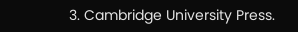3. Cambridge University Press.